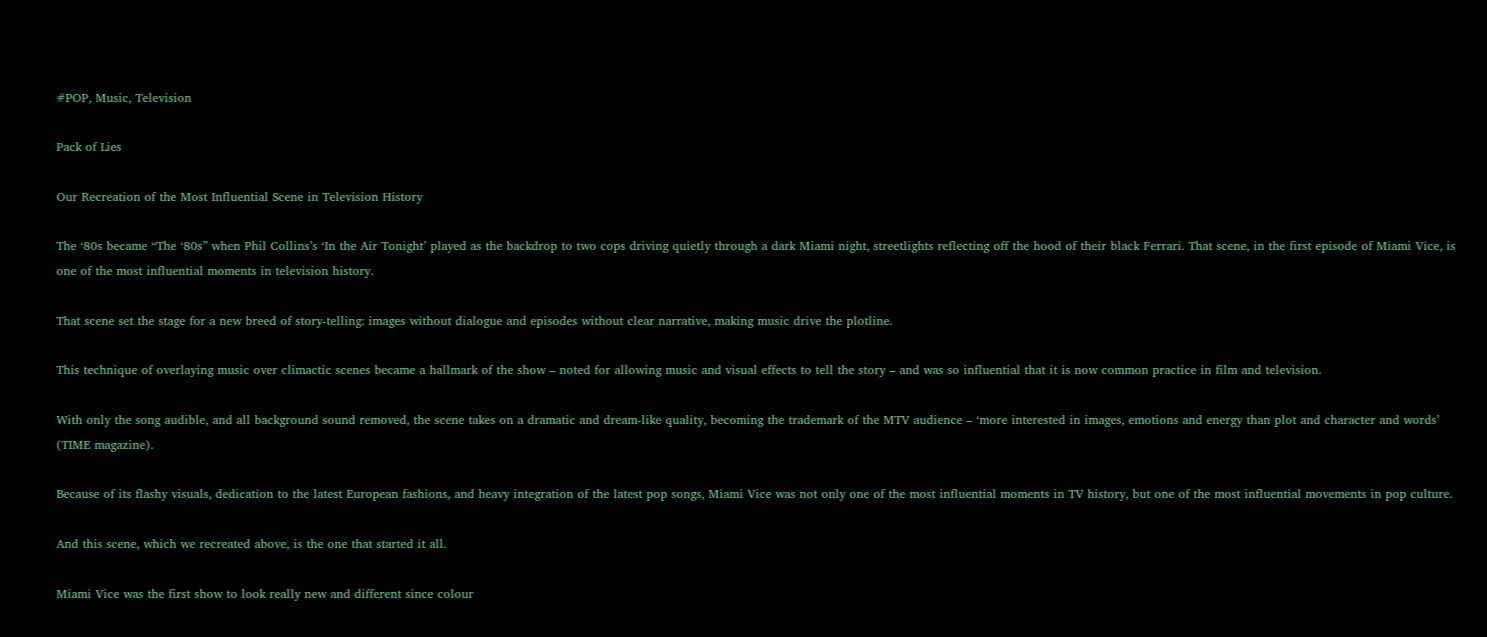#POP, Music, Television

Pack of Lies

Our Recreation of the Most Influential Scene in Television History

The ‘80s became “The ‘80s” when Phil Collins’s ‘In the Air Tonight’ played as the backdrop to two cops driving quietly through a dark Miami night, streetlights reflecting off the hood of their black Ferrari. That scene, in the first episode of Miami Vice, is one of the most influential moments in television history.

That scene set the stage for a new breed of story-telling: images without dialogue and episodes without clear narrative, making music drive the plotline.

This technique of overlaying music over climactic scenes became a hallmark of the show – noted for allowing music and visual effects to tell the story – and was so influential that it is now common practice in film and television.

With only the song audible, and all background sound removed, the scene takes on a dramatic and dream-like quality, becoming the trademark of the MTV audience – ‘more interested in images, emotions and energy than plot and character and words’ (TIME magazine).

Because of its flashy visuals, dedication to the latest European fashions, and heavy integration of the latest pop songs, Miami Vice was not only one of the most influential moments in TV history, but one of the most influential movements in pop culture.

And this scene, which we recreated above, is the one that started it all.

Miami Vice was the first show to look really new and different since colour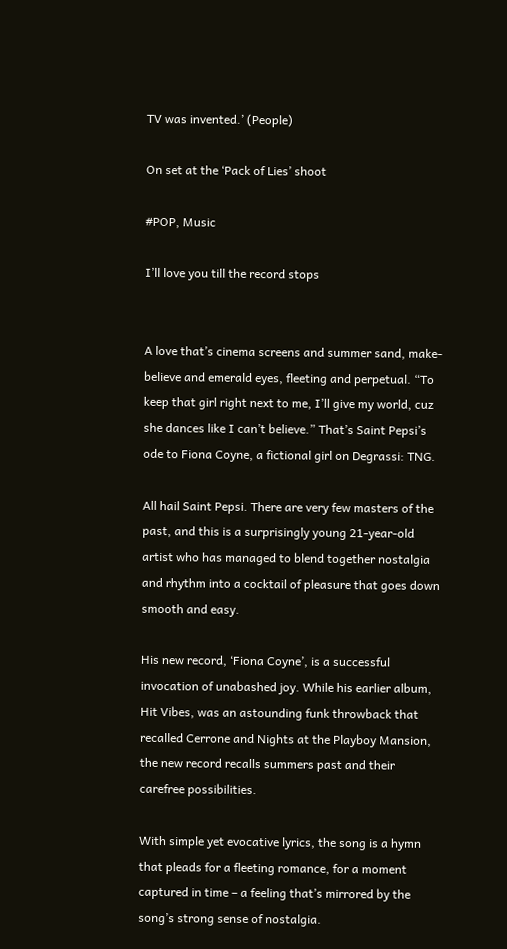TV was invented.’ (People)

On set at the ‘Pack of Lies’ shoot

#POP, Music

I’ll love you till the record stops


A love that’s cinema screens and summer sand, make-believe and emerald eyes, fleeting and perpetual. “To keep that girl right next to me, I’ll give my world, cuz she dances like I can’t believe.” That’s Saint Pepsi’s ode to Fiona Coyne, a fictional girl on Degrassi: TNG.

All hail Saint Pepsi. There are very few masters of the past, and this is a surprisingly young 21-year-old artist who has managed to blend together nostalgia and rhythm into a cocktail of pleasure that goes down smooth and easy.

His new record, ‘Fiona Coyne’, is a successful invocation of unabashed joy. While his earlier album, Hit Vibes, was an astounding funk throwback that recalled Cerrone and Nights at the Playboy Mansion, the new record recalls summers past and their carefree possibilities.

With simple yet evocative lyrics, the song is a hymn that pleads for a fleeting romance, for a moment captured in time – a feeling that’s mirrored by the song’s strong sense of nostalgia.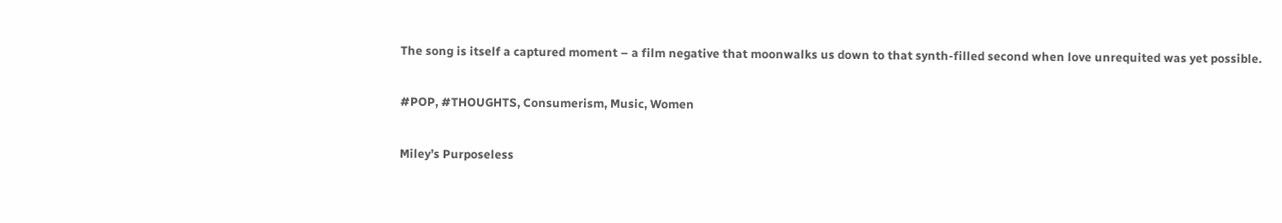The song is itself a captured moment – a film negative that moonwalks us down to that synth-filled second when love unrequited was yet possible.

#POP, #THOUGHTS, Consumerism, Music, Women

Miley’s Purposeless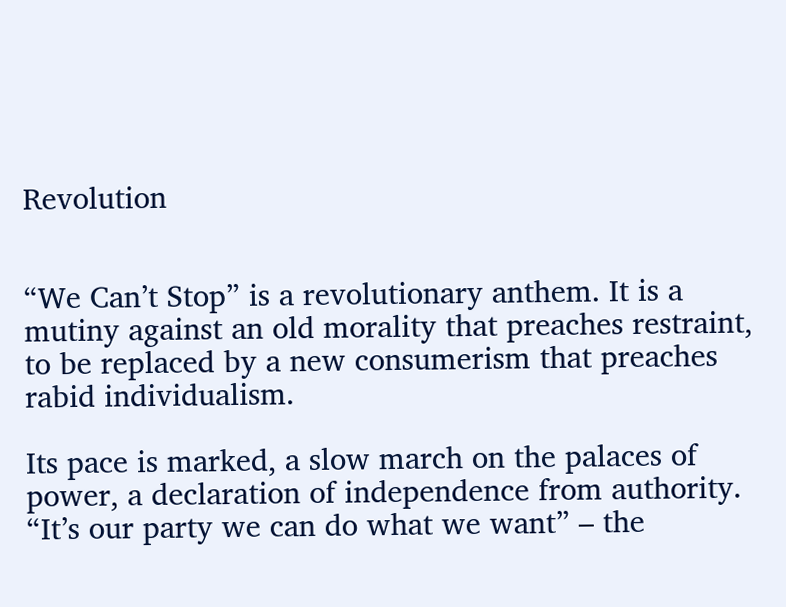Revolution


“We Can’t Stop” is a revolutionary anthem. It is a mutiny against an old morality that preaches restraint, to be replaced by a new consumerism that preaches rabid individualism.

Its pace is marked, a slow march on the palaces of power, a declaration of independence from authority. “It’s our party we can do what we want” – the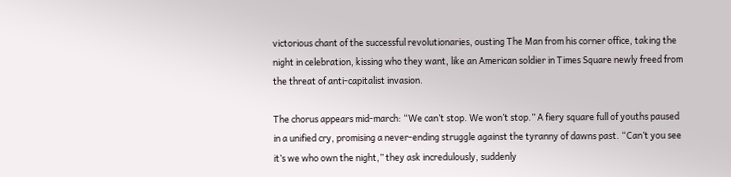victorious chant of the successful revolutionaries, ousting The Man from his corner office, taking the night in celebration, kissing who they want, like an American soldier in Times Square newly freed from the threat of anti-capitalist invasion.

The chorus appears mid-march: “We can’t stop. We won’t stop.” A fiery square full of youths paused in a unified cry, promising a never-ending struggle against the tyranny of dawns past. “Can’t you see it’s we who own the night,” they ask incredulously, suddenly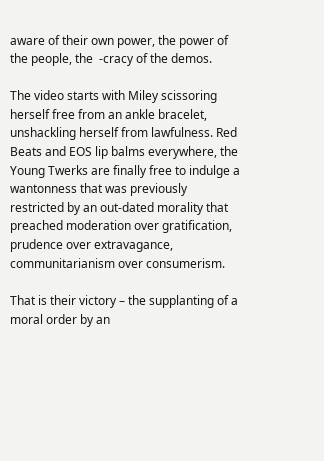aware of their own power, the power of the people, the  -cracy of the demos.

The video starts with Miley scissoring herself free from an ankle bracelet, unshackling herself from lawfulness. Red Beats and EOS lip balms everywhere, the Young Twerks are finally free to indulge a wantonness that was previously restricted by an out-dated morality that preached moderation over gratification, prudence over extravagance, communitarianism over consumerism.

That is their victory – the supplanting of a moral order by an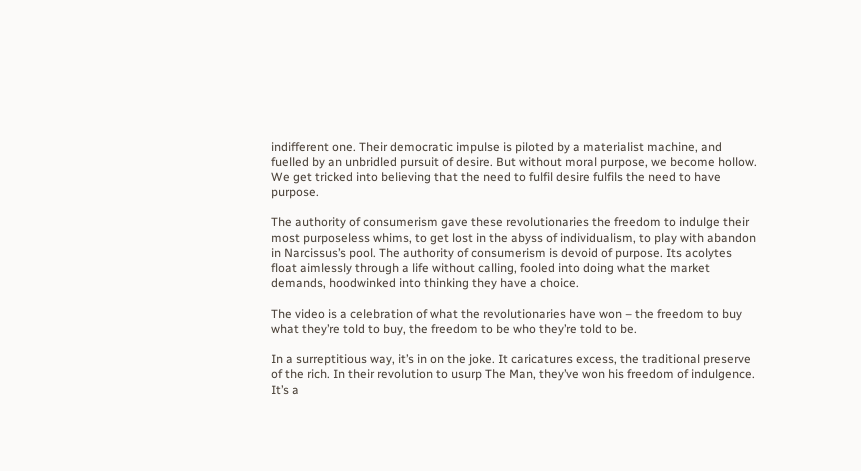indifferent one. Their democratic impulse is piloted by a materialist machine, and fuelled by an unbridled pursuit of desire. But without moral purpose, we become hollow. We get tricked into believing that the need to fulfil desire fulfils the need to have purpose.

The authority of consumerism gave these revolutionaries the freedom to indulge their most purposeless whims, to get lost in the abyss of individualism, to play with abandon in Narcissus’s pool. The authority of consumerism is devoid of purpose. Its acolytes float aimlessly through a life without calling, fooled into doing what the market demands, hoodwinked into thinking they have a choice.

The video is a celebration of what the revolutionaries have won – the freedom to buy what they’re told to buy, the freedom to be who they’re told to be.

In a surreptitious way, it’s in on the joke. It caricatures excess, the traditional preserve of the rich. In their revolution to usurp The Man, they’ve won his freedom of indulgence. It’s a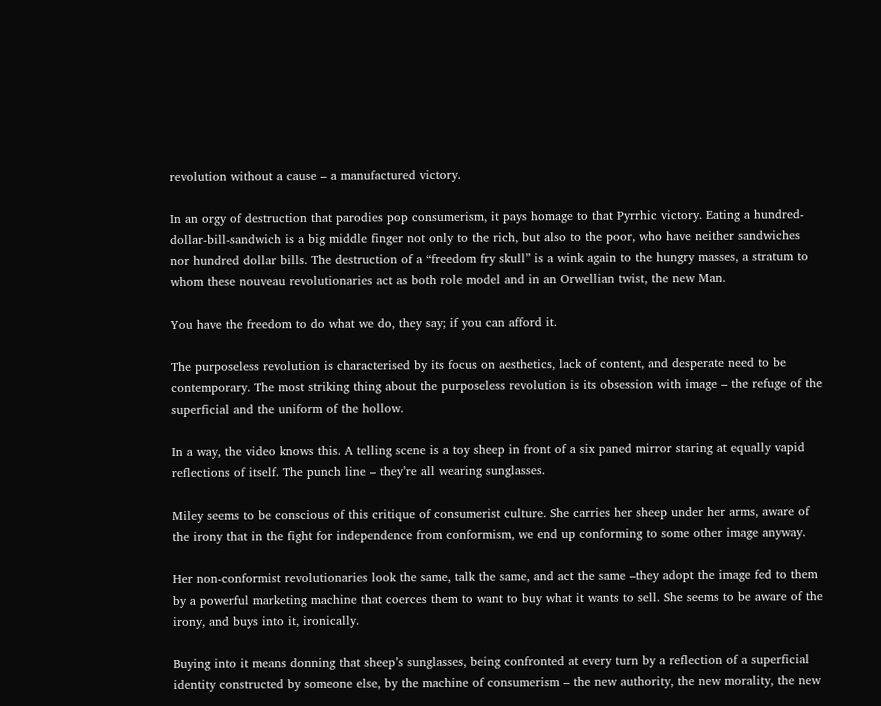revolution without a cause – a manufactured victory.

In an orgy of destruction that parodies pop consumerism, it pays homage to that Pyrrhic victory. Eating a hundred-dollar-bill-sandwich is a big middle finger not only to the rich, but also to the poor, who have neither sandwiches nor hundred dollar bills. The destruction of a “freedom fry skull” is a wink again to the hungry masses, a stratum to whom these nouveau revolutionaries act as both role model and in an Orwellian twist, the new Man.

You have the freedom to do what we do, they say; if you can afford it.

The purposeless revolution is characterised by its focus on aesthetics, lack of content, and desperate need to be contemporary. The most striking thing about the purposeless revolution is its obsession with image – the refuge of the superficial and the uniform of the hollow.

In a way, the video knows this. A telling scene is a toy sheep in front of a six paned mirror staring at equally vapid reflections of itself. The punch line – they’re all wearing sunglasses.

Miley seems to be conscious of this critique of consumerist culture. She carries her sheep under her arms, aware of the irony that in the fight for independence from conformism, we end up conforming to some other image anyway.

Her non-conformist revolutionaries look the same, talk the same, and act the same –they adopt the image fed to them by a powerful marketing machine that coerces them to want to buy what it wants to sell. She seems to be aware of the irony, and buys into it, ironically.

Buying into it means donning that sheep’s sunglasses, being confronted at every turn by a reflection of a superficial identity constructed by someone else, by the machine of consumerism – the new authority, the new morality, the new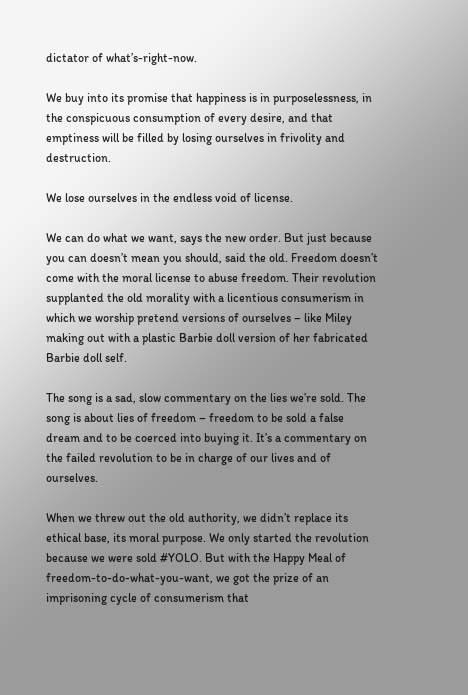dictator of what’s-right-now.

We buy into its promise that happiness is in purposelessness, in the conspicuous consumption of every desire, and that emptiness will be filled by losing ourselves in frivolity and destruction.

We lose ourselves in the endless void of license.

We can do what we want, says the new order. But just because you can doesn’t mean you should, said the old. Freedom doesn’t come with the moral license to abuse freedom. Their revolution supplanted the old morality with a licentious consumerism in which we worship pretend versions of ourselves – like Miley making out with a plastic Barbie doll version of her fabricated Barbie doll self.

The song is a sad, slow commentary on the lies we’re sold. The song is about lies of freedom – freedom to be sold a false dream and to be coerced into buying it. It’s a commentary on the failed revolution to be in charge of our lives and of ourselves.

When we threw out the old authority, we didn’t replace its ethical base, its moral purpose. We only started the revolution because we were sold #YOLO. But with the Happy Meal of freedom-to-do-what-you-want, we got the prize of an imprisoning cycle of consumerism that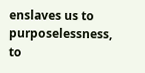enslaves us to purposelessness, to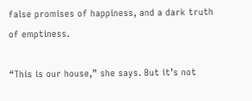false promises of happiness, and a dark truth of emptiness.

“This is our house,” she says. But it’s not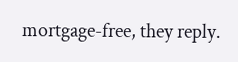mortgage-free, they reply.